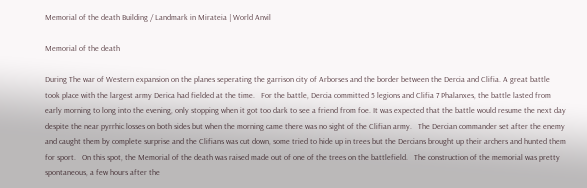Memorial of the death Building / Landmark in Mirateia | World Anvil

Memorial of the death

During The war of Western expansion on the planes seperating the garrison city of Arborses and the border between the Dercia and Clifia. A great battle took place with the largest army Derica had fielded at the time.   For the battle, Dercia committed 5 legions and Clifia 7 Phalanxes, the battle lasted from early morning to long into the evening, only stopping when it got too dark to see a friend from foe. It was expected that the battle would resume the next day despite the near pyrrhic losses on both sides but when the morning came there was no sight of the Clifian army.   The Dercian commander set after the enemy and caught them by complete surprise and the Clifians was cut down, some tried to hide up in trees but the Dercians brought up their archers and hunted them for sport.   On this spot, the Memorial of the death was raised made out of one of the trees on the battlefield.   The construction of the memorial was pretty spontaneous, a few hours after the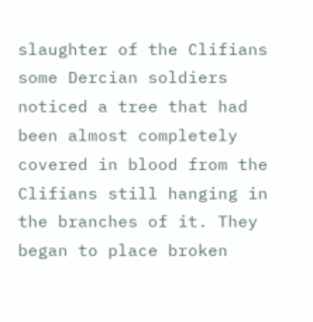slaughter of the Clifians some Dercian soldiers noticed a tree that had been almost completely covered in blood from the Clifians still hanging in the branches of it. They began to place broken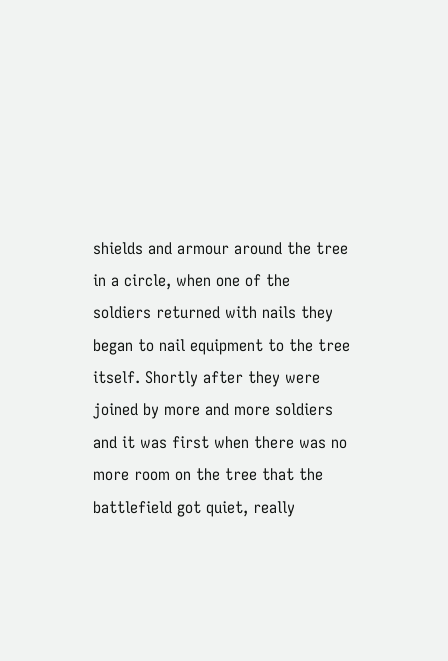shields and armour around the tree in a circle, when one of the soldiers returned with nails they began to nail equipment to the tree itself. Shortly after they were joined by more and more soldiers and it was first when there was no more room on the tree that the battlefield got quiet, really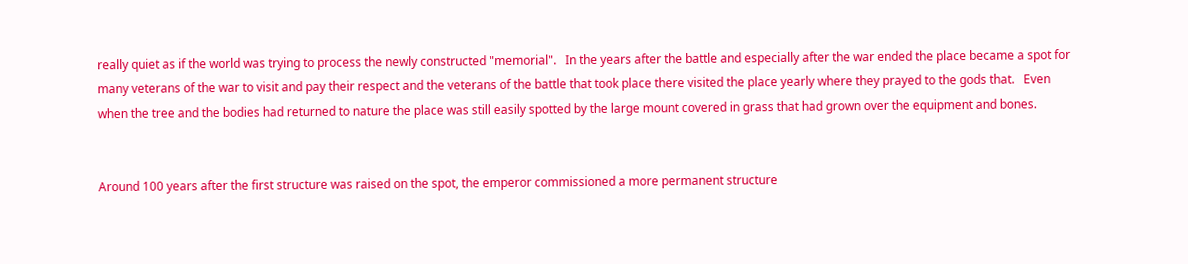really quiet as if the world was trying to process the newly constructed "memorial".   In the years after the battle and especially after the war ended the place became a spot for many veterans of the war to visit and pay their respect and the veterans of the battle that took place there visited the place yearly where they prayed to the gods that.   Even when the tree and the bodies had returned to nature the place was still easily spotted by the large mount covered in grass that had grown over the equipment and bones.


Around 100 years after the first structure was raised on the spot, the emperor commissioned a more permanent structure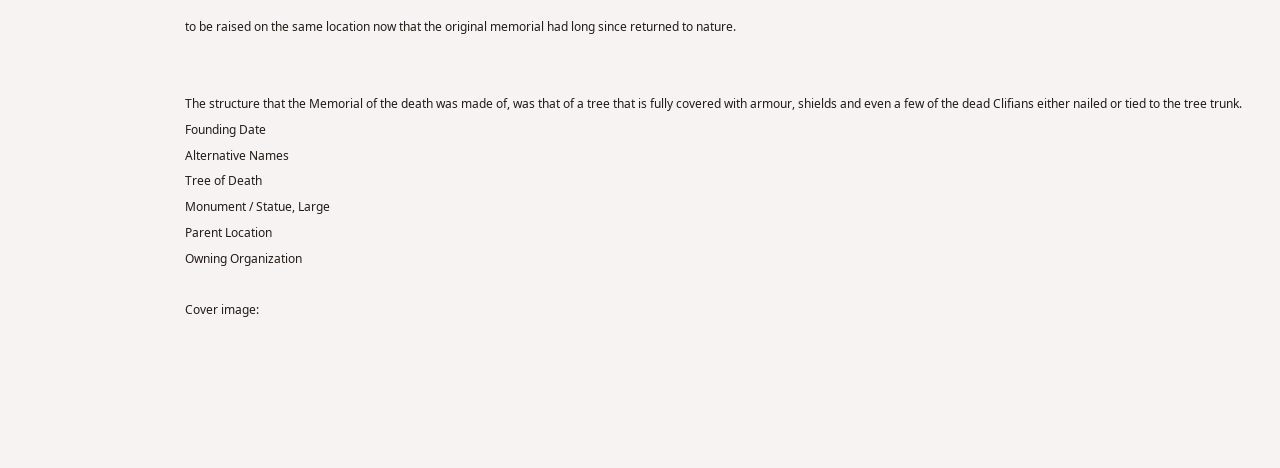to be raised on the same location now that the original memorial had long since returned to nature.


The structure that the Memorial of the death was made of, was that of a tree that is fully covered with armour, shields and even a few of the dead Clifians either nailed or tied to the tree trunk.
Founding Date
Alternative Names
Tree of Death
Monument / Statue, Large
Parent Location
Owning Organization

Cover image: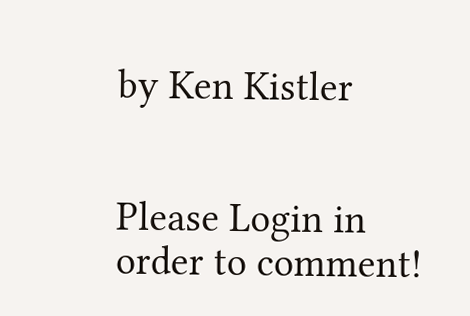by Ken Kistler


Please Login in order to comment!